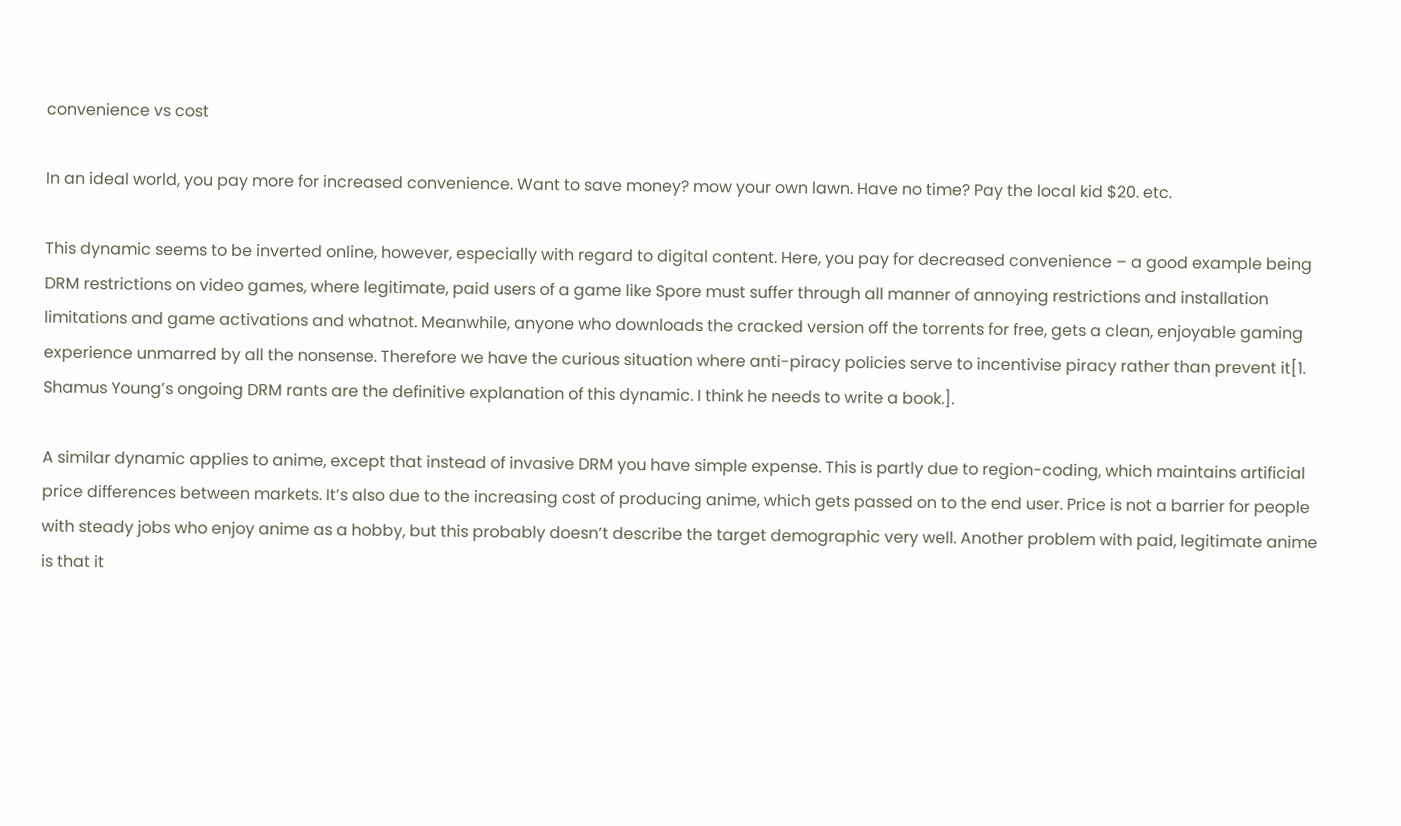convenience vs cost

In an ideal world, you pay more for increased convenience. Want to save money? mow your own lawn. Have no time? Pay the local kid $20. etc.

This dynamic seems to be inverted online, however, especially with regard to digital content. Here, you pay for decreased convenience – a good example being DRM restrictions on video games, where legitimate, paid users of a game like Spore must suffer through all manner of annoying restrictions and installation limitations and game activations and whatnot. Meanwhile, anyone who downloads the cracked version off the torrents for free, gets a clean, enjoyable gaming experience unmarred by all the nonsense. Therefore we have the curious situation where anti-piracy policies serve to incentivise piracy rather than prevent it[1. Shamus Young’s ongoing DRM rants are the definitive explanation of this dynamic. I think he needs to write a book.].

A similar dynamic applies to anime, except that instead of invasive DRM you have simple expense. This is partly due to region-coding, which maintains artificial price differences between markets. It’s also due to the increasing cost of producing anime, which gets passed on to the end user. Price is not a barrier for people with steady jobs who enjoy anime as a hobby, but this probably doesn’t describe the target demographic very well. Another problem with paid, legitimate anime is that it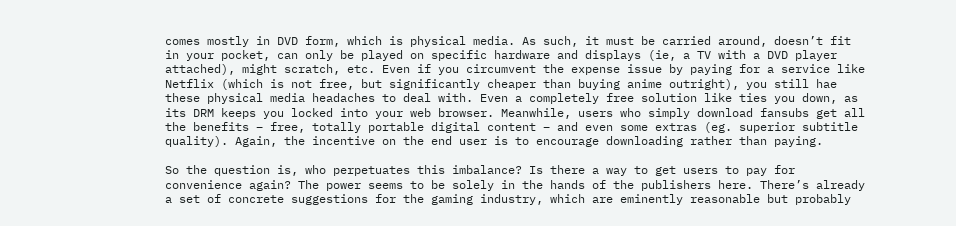comes mostly in DVD form, which is physical media. As such, it must be carried around, doesn’t fit in your pocket, can only be played on specific hardware and displays (ie, a TV with a DVD player attached), might scratch, etc. Even if you circumvent the expense issue by paying for a service like Netflix (which is not free, but significantly cheaper than buying anime outright), you still hae these physical media headaches to deal with. Even a completely free solution like ties you down, as its DRM keeps you locked into your web browser. Meanwhile, users who simply download fansubs get all the benefits – free, totally portable digital content – and even some extras (eg. superior subtitle quality). Again, the incentive on the end user is to encourage downloading rather than paying.

So the question is, who perpetuates this imbalance? Is there a way to get users to pay for convenience again? The power seems to be solely in the hands of the publishers here. There’s already a set of concrete suggestions for the gaming industry, which are eminently reasonable but probably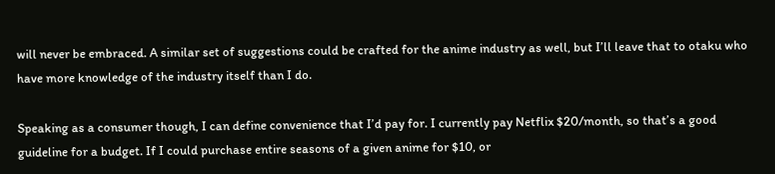will never be embraced. A similar set of suggestions could be crafted for the anime industry as well, but I’ll leave that to otaku who have more knowledge of the industry itself than I do.

Speaking as a consumer though, I can define convenience that I’d pay for. I currently pay Netflix $20/month, so that’s a good guideline for a budget. If I could purchase entire seasons of a given anime for $10, or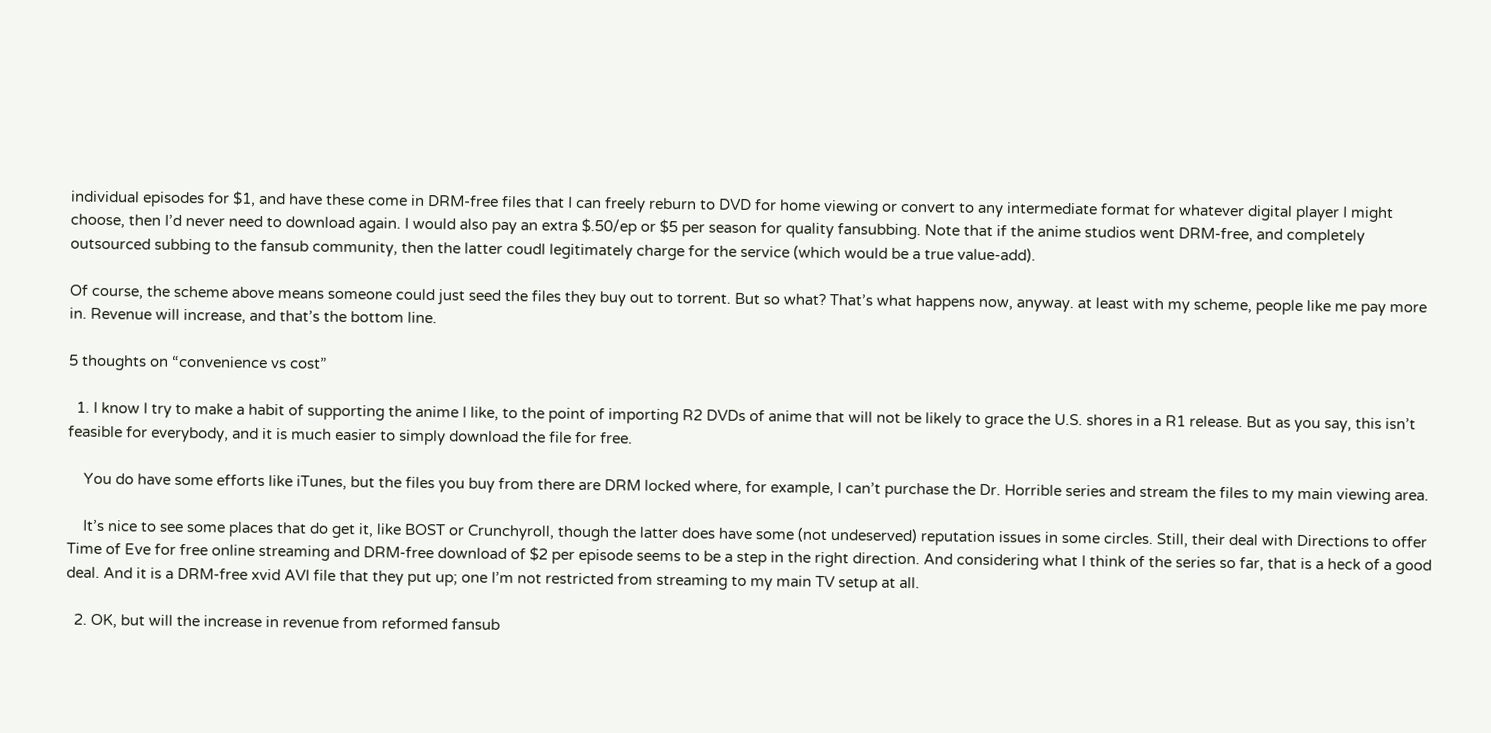individual episodes for $1, and have these come in DRM-free files that I can freely reburn to DVD for home viewing or convert to any intermediate format for whatever digital player I might choose, then I’d never need to download again. I would also pay an extra $.50/ep or $5 per season for quality fansubbing. Note that if the anime studios went DRM-free, and completely outsourced subbing to the fansub community, then the latter coudl legitimately charge for the service (which would be a true value-add).

Of course, the scheme above means someone could just seed the files they buy out to torrent. But so what? That’s what happens now, anyway. at least with my scheme, people like me pay more in. Revenue will increase, and that’s the bottom line.

5 thoughts on “convenience vs cost”

  1. I know I try to make a habit of supporting the anime I like, to the point of importing R2 DVDs of anime that will not be likely to grace the U.S. shores in a R1 release. But as you say, this isn’t feasible for everybody, and it is much easier to simply download the file for free.

    You do have some efforts like iTunes, but the files you buy from there are DRM locked where, for example, I can’t purchase the Dr. Horrible series and stream the files to my main viewing area.

    It’s nice to see some places that do get it, like BOST or Crunchyroll, though the latter does have some (not undeserved) reputation issues in some circles. Still, their deal with Directions to offer Time of Eve for free online streaming and DRM-free download of $2 per episode seems to be a step in the right direction. And considering what I think of the series so far, that is a heck of a good deal. And it is a DRM-free xvid AVI file that they put up; one I’m not restricted from streaming to my main TV setup at all.

  2. OK, but will the increase in revenue from reformed fansub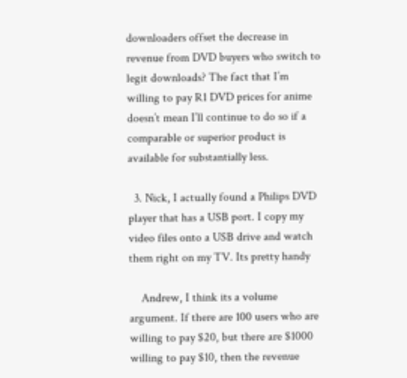downloaders offset the decrease in revenue from DVD buyers who switch to legit downloads? The fact that I’m willing to pay R1 DVD prices for anime doesn’t mean I’ll continue to do so if a comparable or superior product is available for substantially less.

  3. Nick, I actually found a Philips DVD player that has a USB port. I copy my video files onto a USB drive and watch them right on my TV. Its pretty handy

    Andrew, I think its a volume argument. If there are 100 users who are willing to pay $20, but there are $1000 willing to pay $10, then the revenue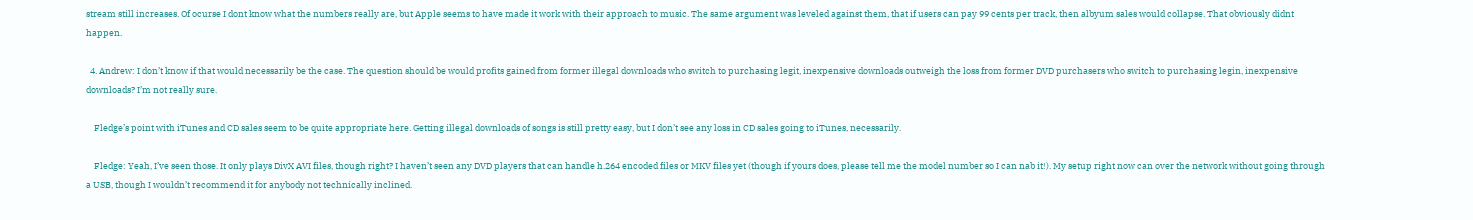stream still increases. Of ocurse I dont know what the numbers really are, but Apple seems to have made it work with their approach to music. The same argument was leveled against them, that if users can pay 99 cents per track, then albyum sales would collapse. That obviously didnt happen.

  4. Andrew: I don’t know if that would necessarily be the case. The question should be would profits gained from former illegal downloads who switch to purchasing legit, inexpensive downloads outweigh the loss from former DVD purchasers who switch to purchasing legin, inexpensive downloads? I’m not really sure.

    Fledge’s point with iTunes and CD sales seem to be quite appropriate here. Getting illegal downloads of songs is still pretty easy, but I don’t see any loss in CD sales going to iTunes, necessarily.

    Fledge: Yeah, I’ve seen those. It only plays DivX AVI files, though right? I haven’t seen any DVD players that can handle h.264 encoded files or MKV files yet (though if yours does, please tell me the model number so I can nab it!). My setup right now can over the network without going through a USB, though I wouldn’t recommend it for anybody not technically inclined.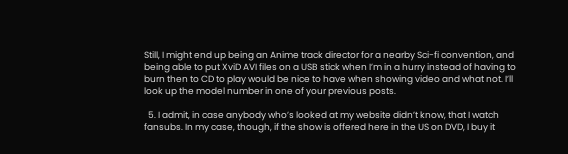Still, I might end up being an Anime track director for a nearby Sci-fi convention, and being able to put XviD AVI files on a USB stick when I’m in a hurry instead of having to burn then to CD to play would be nice to have when showing video and what not. I’ll look up the model number in one of your previous posts.

  5. I admit, in case anybody who’s looked at my website didn’t know, that I watch fansubs. In my case, though, if the show is offered here in the US on DVD, I buy it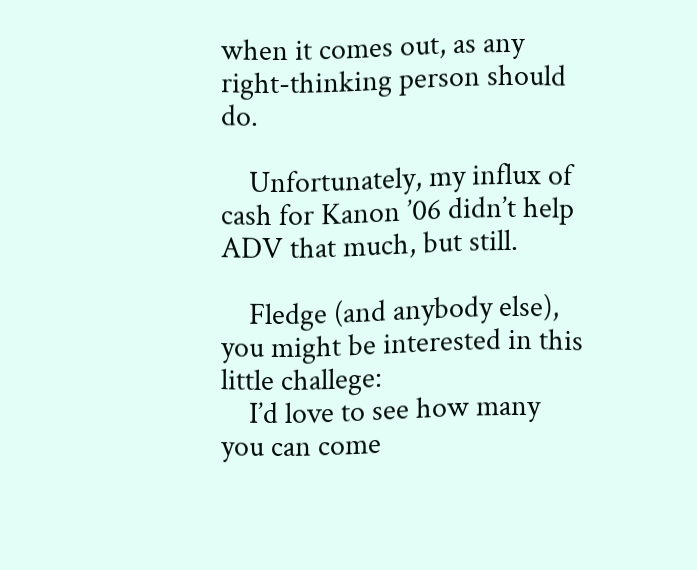when it comes out, as any right-thinking person should do.

    Unfortunately, my influx of cash for Kanon ’06 didn’t help ADV that much, but still.

    Fledge (and anybody else), you might be interested in this little challege:
    I’d love to see how many you can come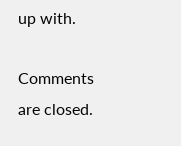up with.

Comments are closed.